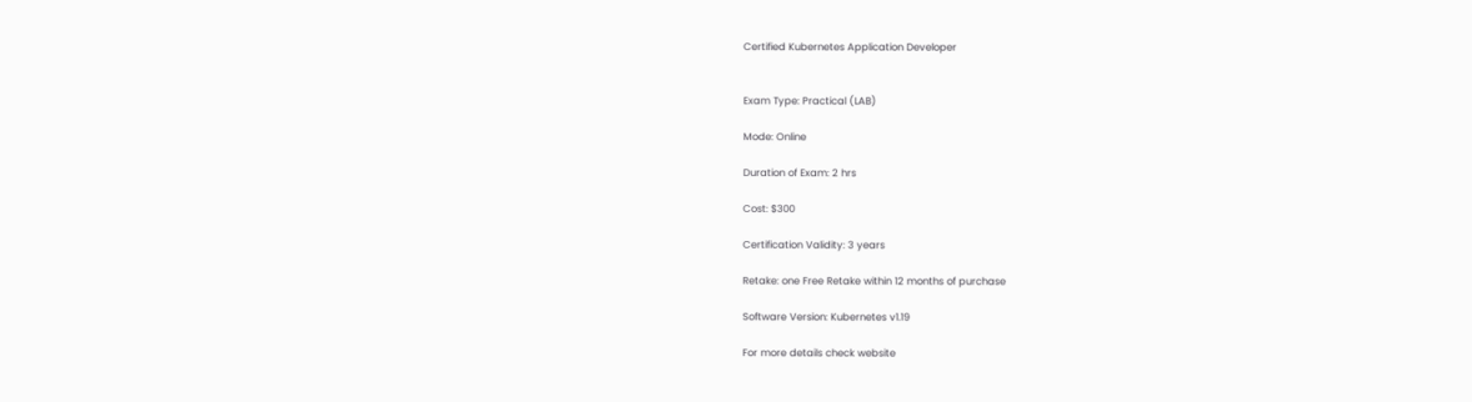Certified Kubernetes Application Developer


Exam Type: Practical (LAB)

Mode: Online

Duration of Exam: 2 hrs

Cost: $300

Certification Validity: 3 years

Retake: one Free Retake within 12 months of purchase

Software Version: Kubernetes v1.19

For more details check website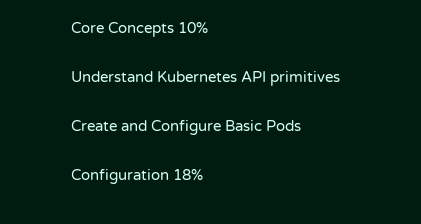Core Concepts 10%

Understand Kubernetes API primitives

Create and Configure Basic Pods

Configuration 18%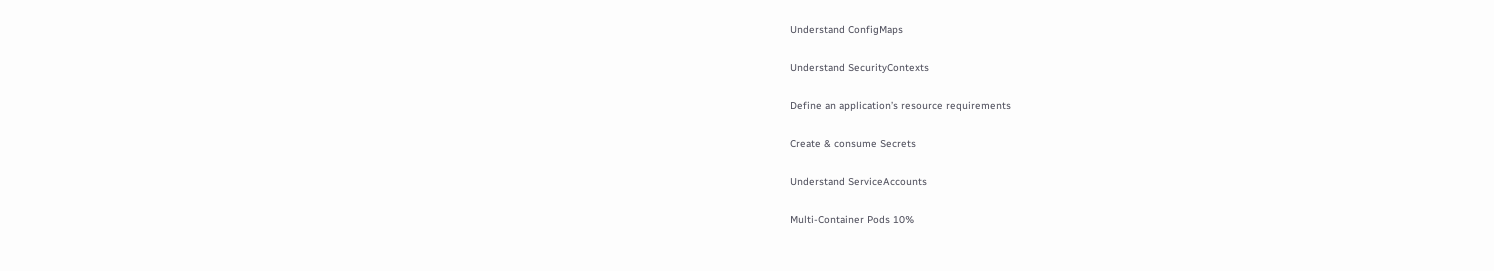Understand ConfigMaps

Understand SecurityContexts

Define an application’s resource requirements

Create & consume Secrets

Understand ServiceAccounts

Multi-Container Pods 10%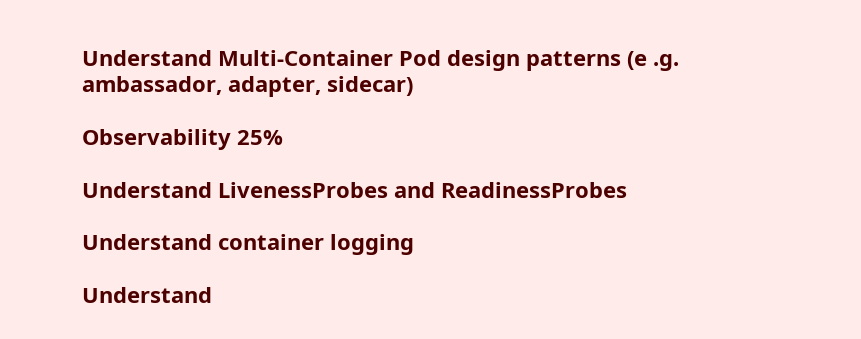Understand Multi-Container Pod design patterns (e .g. ambassador, adapter, sidecar)

Observability 25%

Understand LivenessProbes and ReadinessProbes

Understand container logging

Understand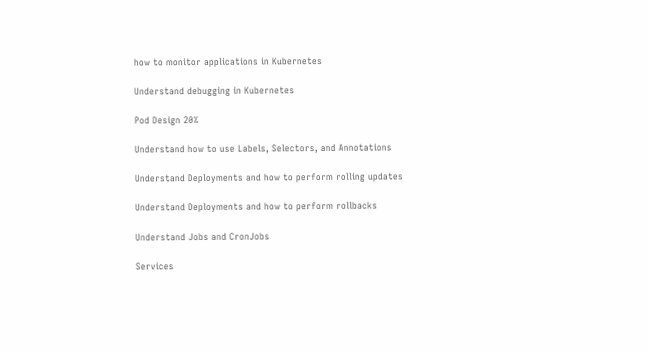how to monitor applications in Kubernetes

Understand debugging in Kubernetes

Pod Design 20%

Understand how to use Labels, Selectors, and Annotations

Understand Deployments and how to perform rolling updates

Understand Deployments and how to perform rollbacks

Understand Jobs and CronJobs

Services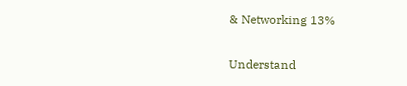& Networking 13%

Understand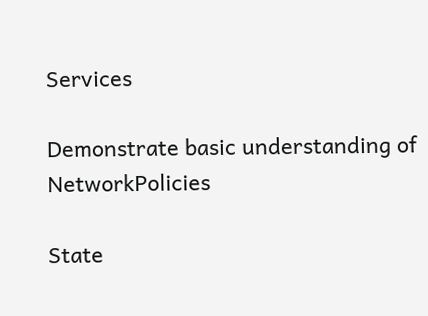Services

Demonstrate basic understanding of NetworkPolicies

State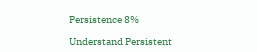Persistence 8%

Understand Persistent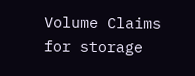Volume Claims for storage